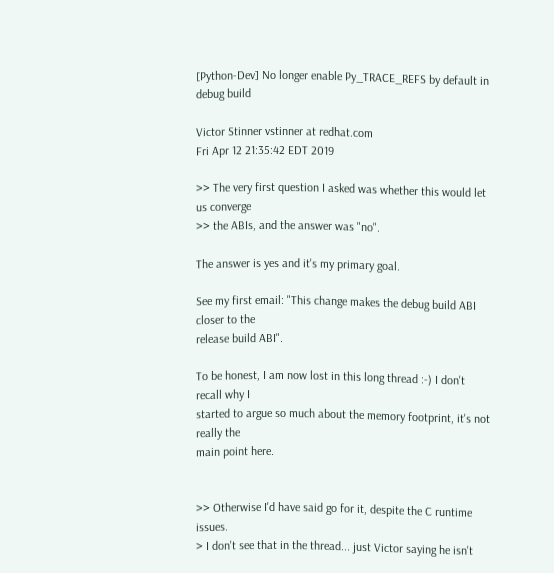[Python-Dev] No longer enable Py_TRACE_REFS by default in debug build

Victor Stinner vstinner at redhat.com
Fri Apr 12 21:35:42 EDT 2019

>> The very first question I asked was whether this would let us converge
>> the ABIs, and the answer was "no".

The answer is yes and it's my primary goal.

See my first email: "This change makes the debug build ABI closer to the
release build ABI".

To be honest, I am now lost in this long thread :-) I don't recall why I
started to argue so much about the memory footprint, it's not really the
main point here.


>> Otherwise I'd have said go for it, despite the C runtime issues.
> I don't see that in the thread... just Victor saying he isn't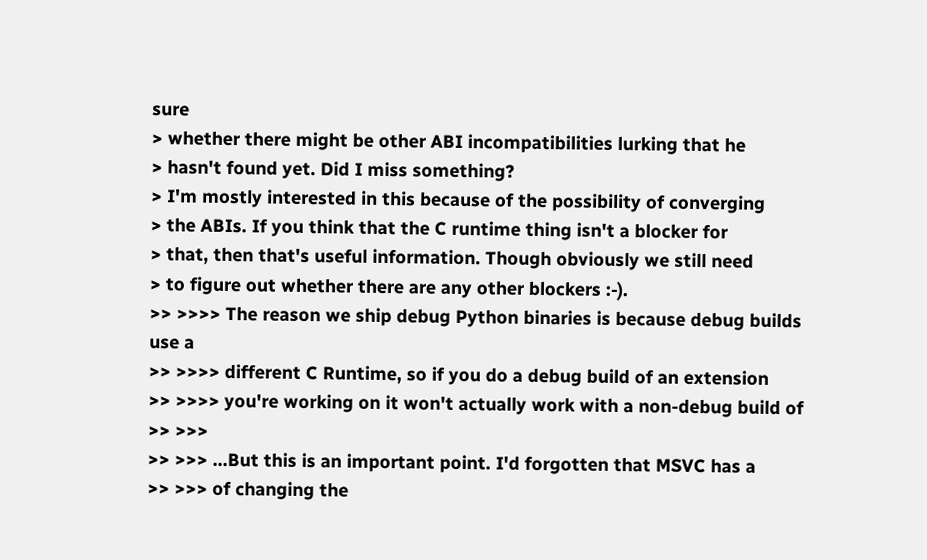sure
> whether there might be other ABI incompatibilities lurking that he
> hasn't found yet. Did I miss something?
> I'm mostly interested in this because of the possibility of converging
> the ABIs. If you think that the C runtime thing isn't a blocker for
> that, then that's useful information. Though obviously we still need
> to figure out whether there are any other blockers :-).
>> >>>> The reason we ship debug Python binaries is because debug builds
use a
>> >>>> different C Runtime, so if you do a debug build of an extension
>> >>>> you're working on it won't actually work with a non-debug build of
>> >>>
>> >>> ...But this is an important point. I'd forgotten that MSVC has a
>> >>> of changing the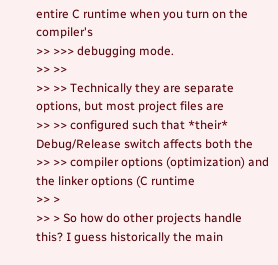entire C runtime when you turn on the compiler's
>> >>> debugging mode.
>> >>
>> >> Technically they are separate options, but most project files are
>> >> configured such that *their* Debug/Release switch affects both the
>> >> compiler options (optimization) and the linker options (C runtime
>> >
>> > So how do other projects handle this? I guess historically the main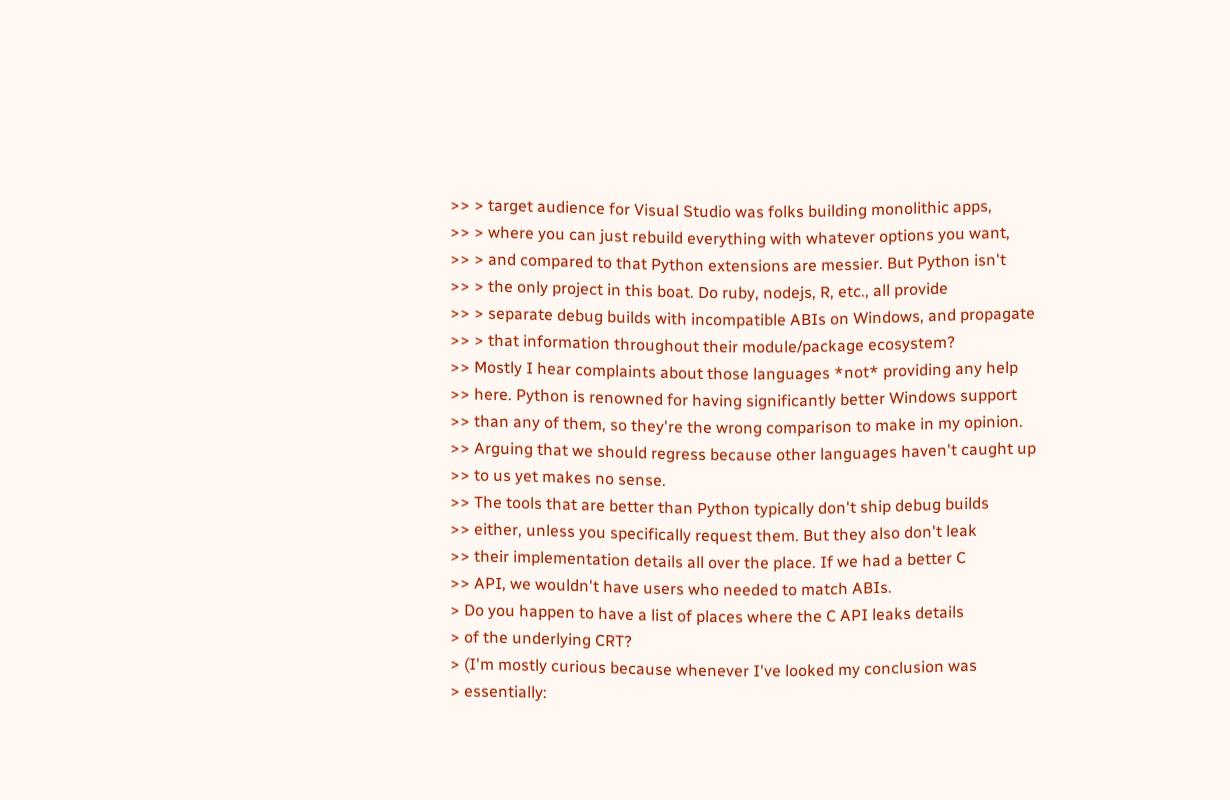>> > target audience for Visual Studio was folks building monolithic apps,
>> > where you can just rebuild everything with whatever options you want,
>> > and compared to that Python extensions are messier. But Python isn't
>> > the only project in this boat. Do ruby, nodejs, R, etc., all provide
>> > separate debug builds with incompatible ABIs on Windows, and propagate
>> > that information throughout their module/package ecosystem?
>> Mostly I hear complaints about those languages *not* providing any help
>> here. Python is renowned for having significantly better Windows support
>> than any of them, so they're the wrong comparison to make in my opinion.
>> Arguing that we should regress because other languages haven't caught up
>> to us yet makes no sense.
>> The tools that are better than Python typically don't ship debug builds
>> either, unless you specifically request them. But they also don't leak
>> their implementation details all over the place. If we had a better C
>> API, we wouldn't have users who needed to match ABIs.
> Do you happen to have a list of places where the C API leaks details
> of the underlying CRT?
> (I'm mostly curious because whenever I've looked my conclusion was
> essentially: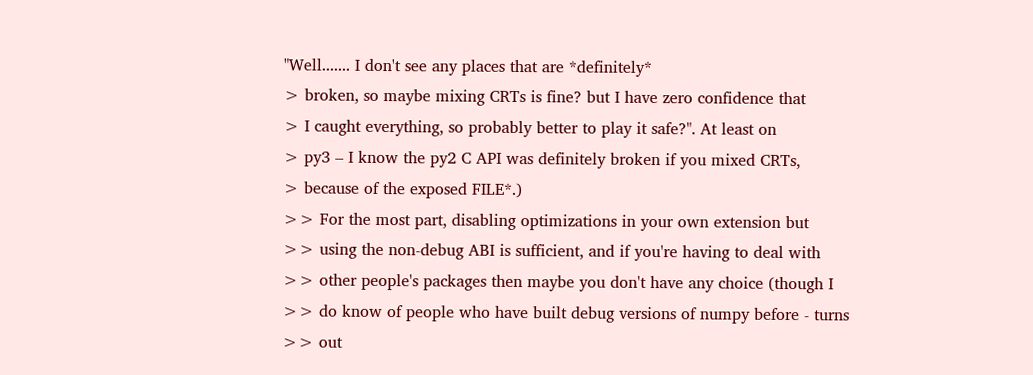"Well....... I don't see any places that are *definitely*
> broken, so maybe mixing CRTs is fine? but I have zero confidence that
> I caught everything, so probably better to play it safe?". At least on
> py3 – I know the py2 C API was definitely broken if you mixed CRTs,
> because of the exposed FILE*.)
>> For the most part, disabling optimizations in your own extension but
>> using the non-debug ABI is sufficient, and if you're having to deal with
>> other people's packages then maybe you don't have any choice (though I
>> do know of people who have built debug versions of numpy before - turns
>> out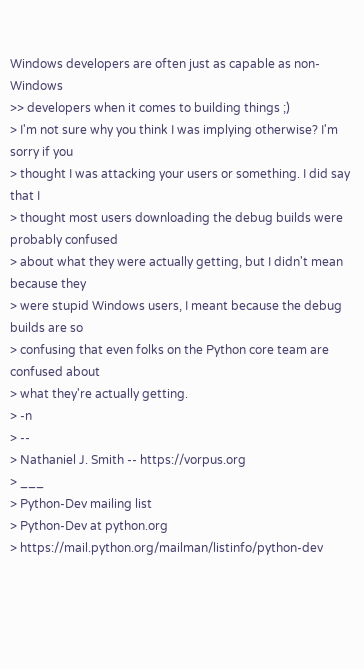Windows developers are often just as capable as non-Windows
>> developers when it comes to building things ;)
> I'm not sure why you think I was implying otherwise? I'm sorry if you
> thought I was attacking your users or something. I did say that I
> thought most users downloading the debug builds were probably confused
> about what they were actually getting, but I didn't mean because they
> were stupid Windows users, I meant because the debug builds are so
> confusing that even folks on the Python core team are confused about
> what they're actually getting.
> -n
> --
> Nathaniel J. Smith -- https://vorpus.org
> ___
> Python-Dev mailing list
> Python-Dev at python.org
> https://mail.python.org/mailman/listinfo/python-dev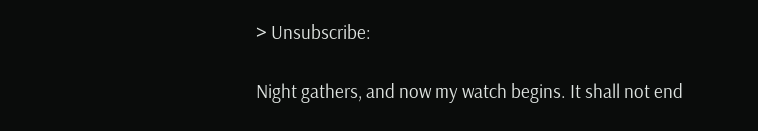> Unsubscribe:

Night gathers, and now my watch begins. It shall not end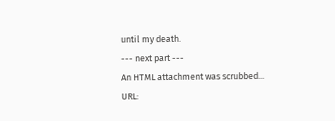until my death.
--- next part ---
An HTML attachment was scrubbed...
URL: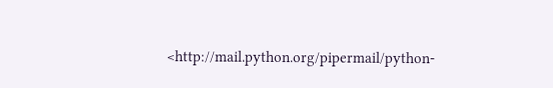<http://mail.python.org/pipermail/python-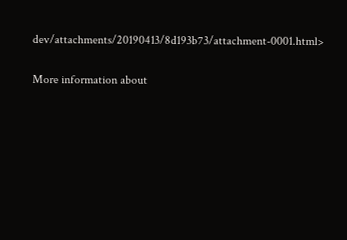dev/attachments/20190413/8d193b73/attachment-0001.html>

More information about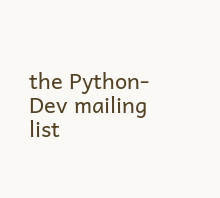the Python-Dev mailing list